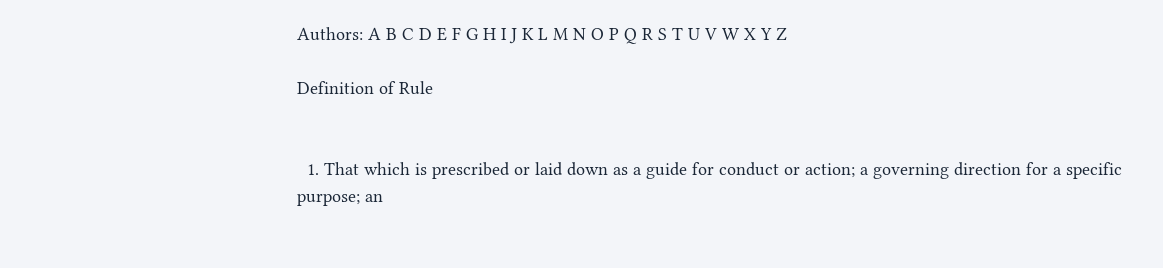Authors: A B C D E F G H I J K L M N O P Q R S T U V W X Y Z

Definition of Rule


  1. That which is prescribed or laid down as a guide for conduct or action; a governing direction for a specific purpose; an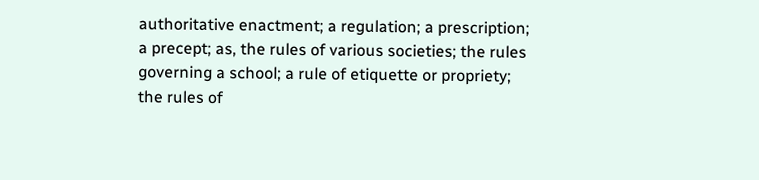authoritative enactment; a regulation; a prescription; a precept; as, the rules of various societies; the rules governing a school; a rule of etiquette or propriety; the rules of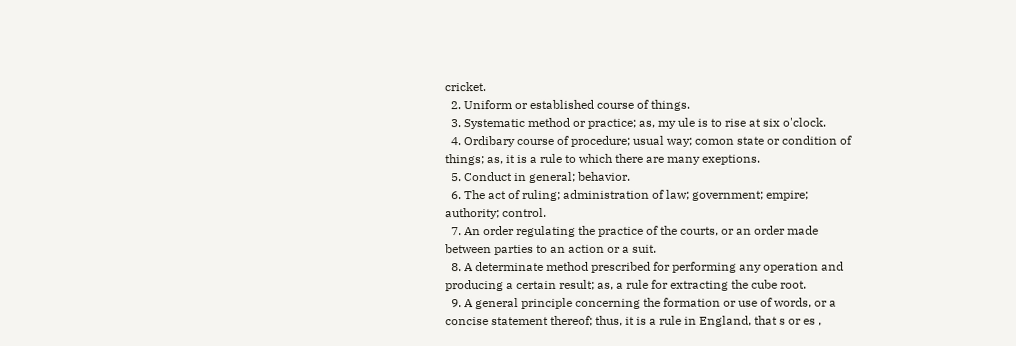cricket.
  2. Uniform or established course of things.
  3. Systematic method or practice; as, my ule is to rise at six o'clock.
  4. Ordibary course of procedure; usual way; comon state or condition of things; as, it is a rule to which there are many exeptions.
  5. Conduct in general; behavior.
  6. The act of ruling; administration of law; government; empire; authority; control.
  7. An order regulating the practice of the courts, or an order made between parties to an action or a suit.
  8. A determinate method prescribed for performing any operation and producing a certain result; as, a rule for extracting the cube root.
  9. A general principle concerning the formation or use of words, or a concise statement thereof; thus, it is a rule in England, that s or es ,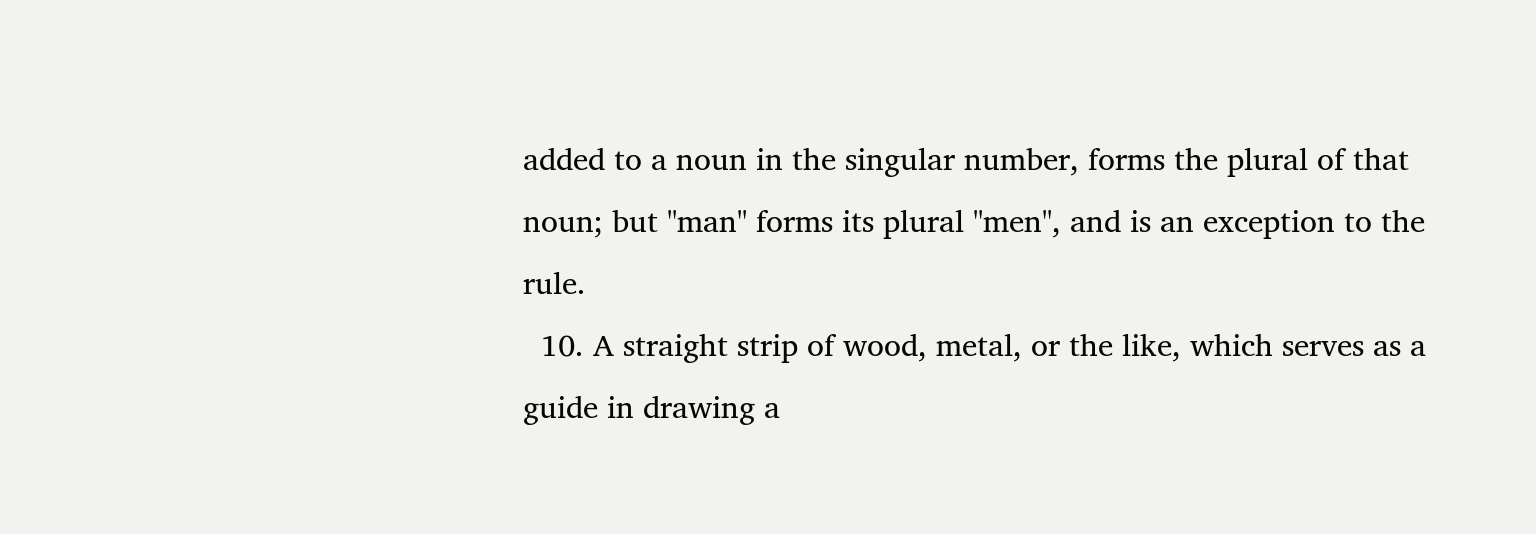added to a noun in the singular number, forms the plural of that noun; but "man" forms its plural "men", and is an exception to the rule.
  10. A straight strip of wood, metal, or the like, which serves as a guide in drawing a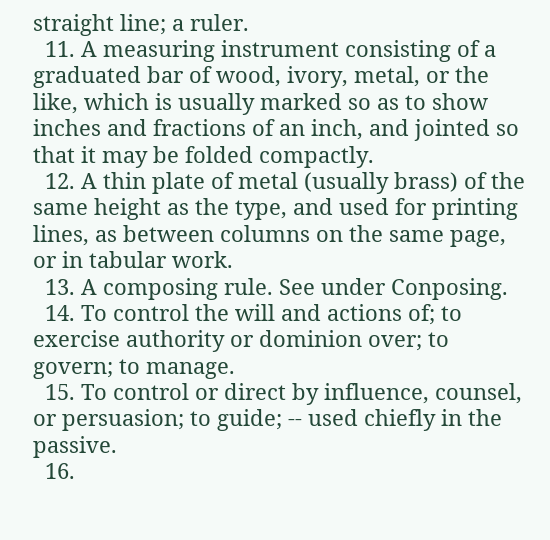straight line; a ruler.
  11. A measuring instrument consisting of a graduated bar of wood, ivory, metal, or the like, which is usually marked so as to show inches and fractions of an inch, and jointed so that it may be folded compactly.
  12. A thin plate of metal (usually brass) of the same height as the type, and used for printing lines, as between columns on the same page, or in tabular work.
  13. A composing rule. See under Conposing.
  14. To control the will and actions of; to exercise authority or dominion over; to govern; to manage.
  15. To control or direct by influence, counsel, or persuasion; to guide; -- used chiefly in the passive.
  16.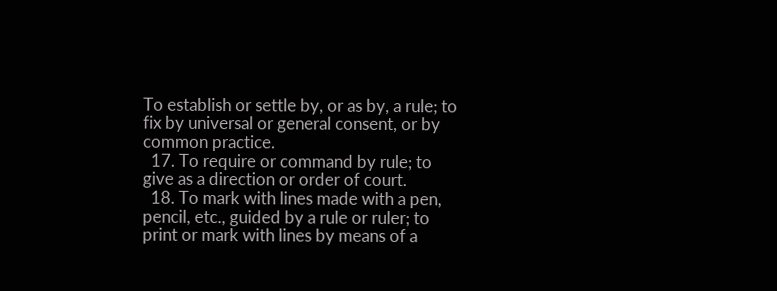To establish or settle by, or as by, a rule; to fix by universal or general consent, or by common practice.
  17. To require or command by rule; to give as a direction or order of court.
  18. To mark with lines made with a pen, pencil, etc., guided by a rule or ruler; to print or mark with lines by means of a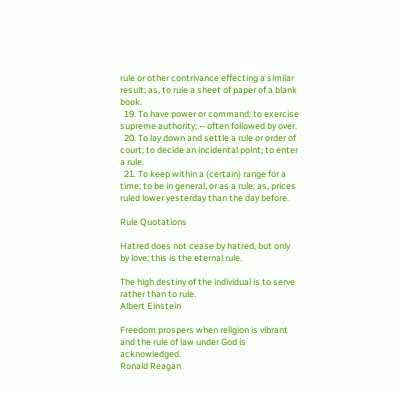rule or other contrivance effecting a similar result; as, to rule a sheet of paper of a blank book.
  19. To have power or command; to exercise supreme authority; -- often followed by over.
  20. To lay down and settle a rule or order of court; to decide an incidental point; to enter a rule.
  21. To keep within a (certain) range for a time; to be in general, or as a rule; as, prices ruled lower yesterday than the day before.

Rule Quotations

Hatred does not cease by hatred, but only by love; this is the eternal rule.

The high destiny of the individual is to serve rather than to rule.
Albert Einstein

Freedom prospers when religion is vibrant and the rule of law under God is acknowledged.
Ronald Reagan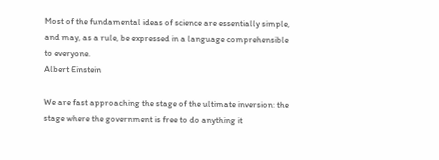Most of the fundamental ideas of science are essentially simple, and may, as a rule, be expressed in a language comprehensible to everyone.
Albert Einstein

We are fast approaching the stage of the ultimate inversion: the stage where the government is free to do anything it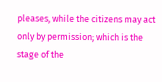pleases, while the citizens may act only by permission; which is the stage of the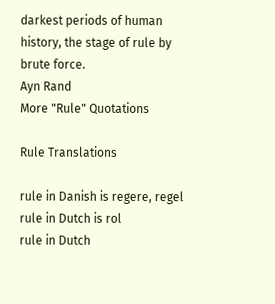darkest periods of human history, the stage of rule by brute force.
Ayn Rand
More "Rule" Quotations

Rule Translations

rule in Danish is regere, regel
rule in Dutch is rol
rule in Dutch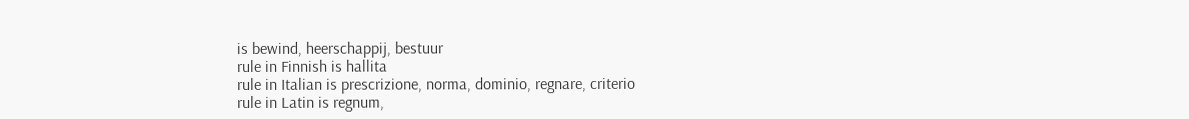is bewind, heerschappij, bestuur
rule in Finnish is hallita
rule in Italian is prescrizione, norma, dominio, regnare, criterio
rule in Latin is regnum,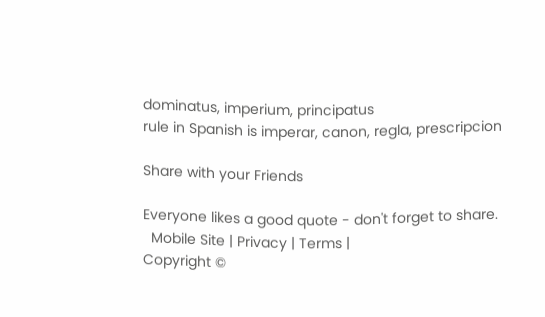dominatus, imperium, principatus
rule in Spanish is imperar, canon, regla, prescripcion

Share with your Friends

Everyone likes a good quote - don't forget to share.
  Mobile Site | Privacy | Terms |
Copyright ©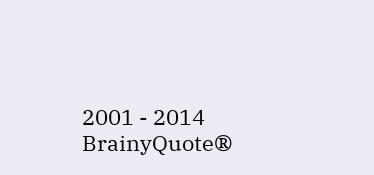2001 - 2014 BrainyQuote®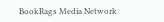BookRags Media Network